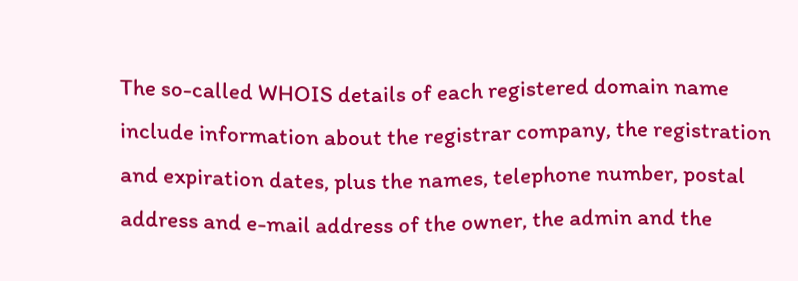The so-called WHOIS details of each registered domain name include information about the registrar company, the registration and expiration dates, plus the names, telephone number, postal address and e-mail address of the owner, the admin and the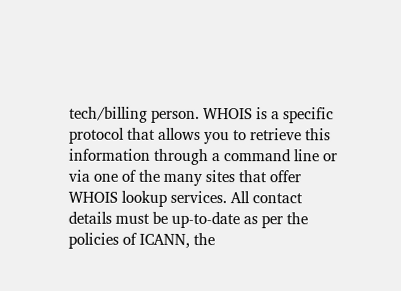tech/billing person. WHOIS is a specific protocol that allows you to retrieve this information through a command line or via one of the many sites that offer WHOIS lookup services. All contact details must be up-to-date as per the policies of ICANN, the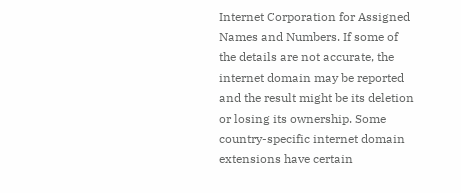Internet Corporation for Assigned Names and Numbers. If some of the details are not accurate, the internet domain may be reported and the result might be its deletion or losing its ownership. Some country-specific internet domain extensions have certain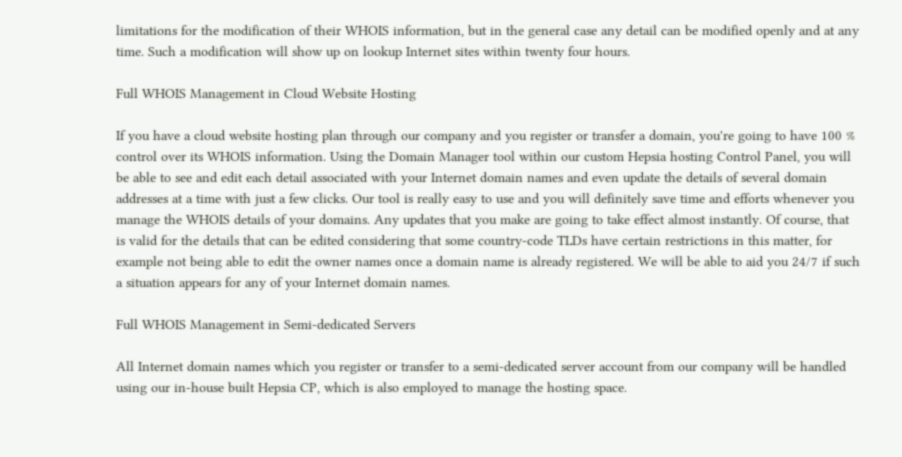limitations for the modification of their WHOIS information, but in the general case any detail can be modified openly and at any time. Such a modification will show up on lookup Internet sites within twenty four hours.

Full WHOIS Management in Cloud Website Hosting

If you have a cloud website hosting plan through our company and you register or transfer a domain, you're going to have 100 % control over its WHOIS information. Using the Domain Manager tool within our custom Hepsia hosting Control Panel, you will be able to see and edit each detail associated with your Internet domain names and even update the details of several domain addresses at a time with just a few clicks. Our tool is really easy to use and you will definitely save time and efforts whenever you manage the WHOIS details of your domains. Any updates that you make are going to take effect almost instantly. Of course, that is valid for the details that can be edited considering that some country-code TLDs have certain restrictions in this matter, for example not being able to edit the owner names once a domain name is already registered. We will be able to aid you 24/7 if such a situation appears for any of your Internet domain names.

Full WHOIS Management in Semi-dedicated Servers

All Internet domain names which you register or transfer to a semi-dedicated server account from our company will be handled using our in-house built Hepsia CP, which is also employed to manage the hosting space.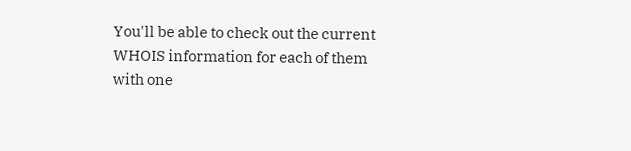You'll be able to check out the current WHOIS information for each of them with one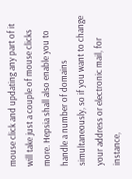mouse click and updating any part of it will take just a couple of mouse clicks more. Hepsia shall also enable you to handle a number of domains simultaneously, so if you want to change your address or electronic mail, for instance,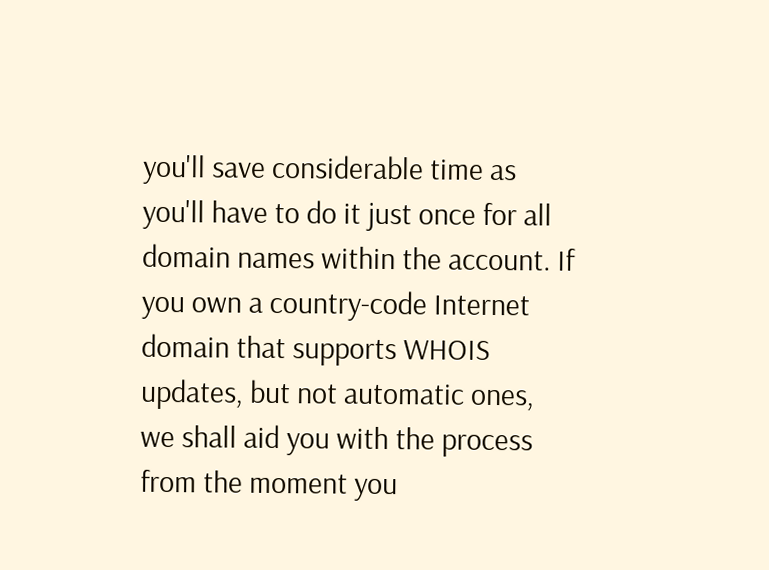you'll save considerable time as you'll have to do it just once for all domain names within the account. If you own a country-code Internet domain that supports WHOIS updates, but not automatic ones, we shall aid you with the process from the moment you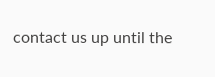contact us up until the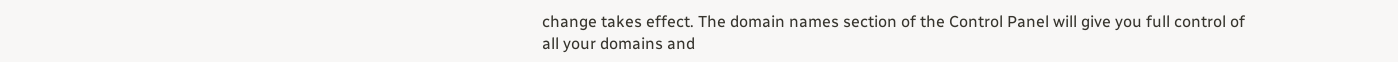change takes effect. The domain names section of the Control Panel will give you full control of all your domains and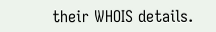their WHOIS details.